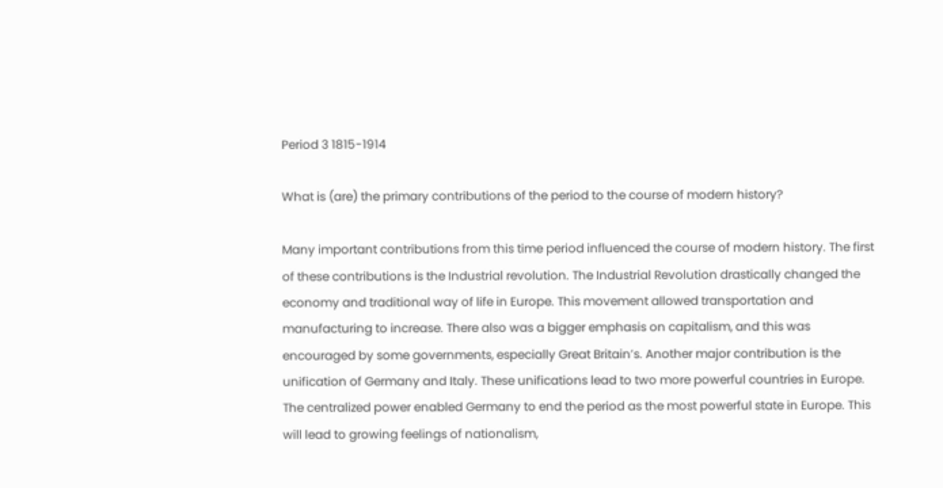Period 3 1815-1914

What is (are) the primary contributions of the period to the course of modern history?

Many important contributions from this time period influenced the course of modern history. The first of these contributions is the Industrial revolution. The Industrial Revolution drastically changed the economy and traditional way of life in Europe. This movement allowed transportation and manufacturing to increase. There also was a bigger emphasis on capitalism, and this was encouraged by some governments, especially Great Britain’s. Another major contribution is the unification of Germany and Italy. These unifications lead to two more powerful countries in Europe. The centralized power enabled Germany to end the period as the most powerful state in Europe. This will lead to growing feelings of nationalism,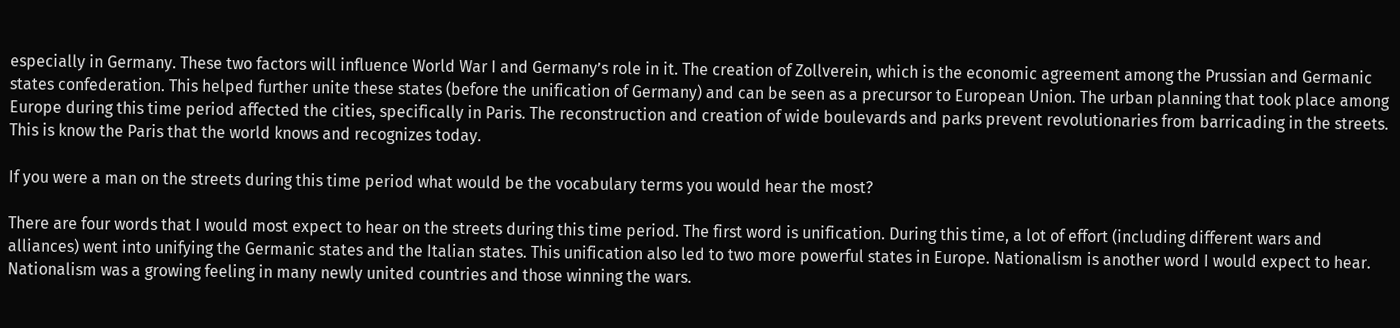especially in Germany. These two factors will influence World War I and Germany’s role in it. The creation of Zollverein, which is the economic agreement among the Prussian and Germanic states confederation. This helped further unite these states (before the unification of Germany) and can be seen as a precursor to European Union. The urban planning that took place among Europe during this time period affected the cities, specifically in Paris. The reconstruction and creation of wide boulevards and parks prevent revolutionaries from barricading in the streets. This is know the Paris that the world knows and recognizes today.

If you were a man on the streets during this time period what would be the vocabulary terms you would hear the most?

There are four words that I would most expect to hear on the streets during this time period. The first word is unification. During this time, a lot of effort (including different wars and alliances) went into unifying the Germanic states and the Italian states. This unification also led to two more powerful states in Europe. Nationalism is another word I would expect to hear. Nationalism was a growing feeling in many newly united countries and those winning the wars.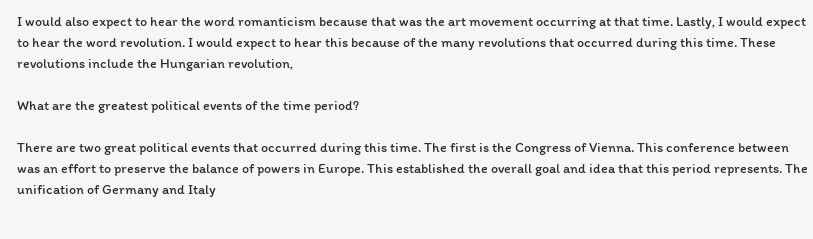I would also expect to hear the word romanticism because that was the art movement occurring at that time. Lastly, I would expect to hear the word revolution. I would expect to hear this because of the many revolutions that occurred during this time. These revolutions include the Hungarian revolution,

What are the greatest political events of the time period?

There are two great political events that occurred during this time. The first is the Congress of Vienna. This conference between was an effort to preserve the balance of powers in Europe. This established the overall goal and idea that this period represents. The unification of Germany and Italy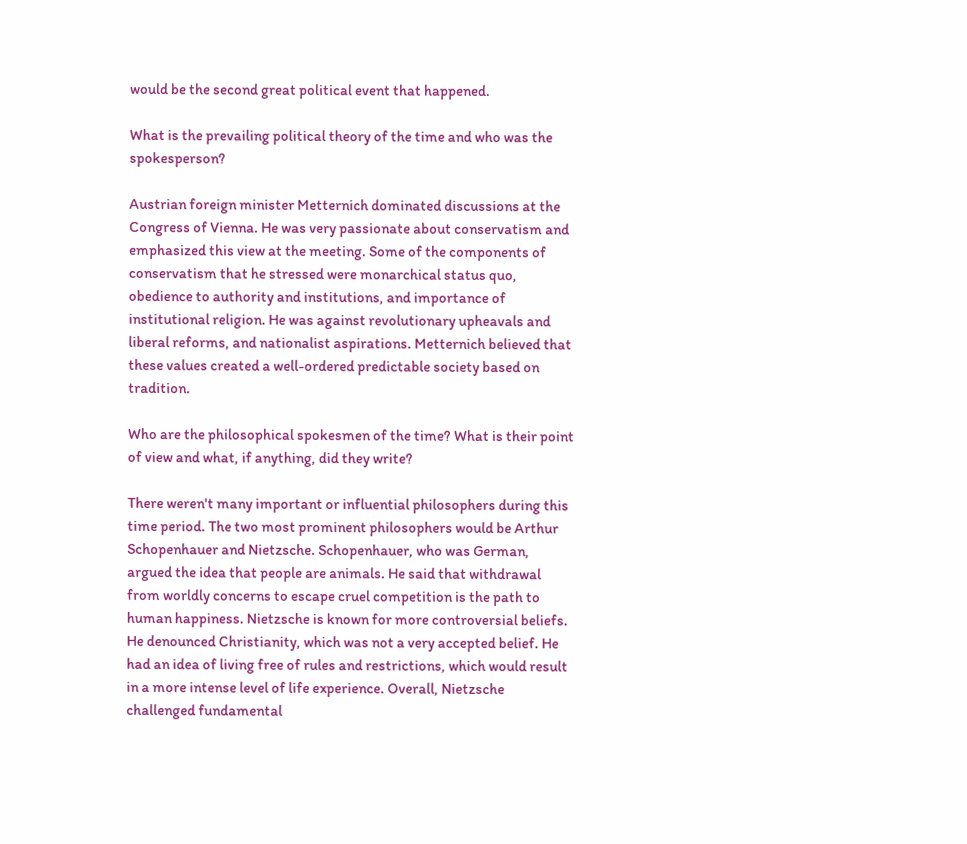would be the second great political event that happened.

What is the prevailing political theory of the time and who was the spokesperson?

Austrian foreign minister Metternich dominated discussions at the Congress of Vienna. He was very passionate about conservatism and emphasized this view at the meeting. Some of the components of conservatism that he stressed were monarchical status quo, obedience to authority and institutions, and importance of institutional religion. He was against revolutionary upheavals and liberal reforms, and nationalist aspirations. Metternich believed that these values created a well-ordered predictable society based on tradition.

Who are the philosophical spokesmen of the time? What is their point of view and what, if anything, did they write?

There weren't many important or influential philosophers during this time period. The two most prominent philosophers would be Arthur Schopenhauer and Nietzsche. Schopenhauer, who was German, argued the idea that people are animals. He said that withdrawal from worldly concerns to escape cruel competition is the path to human happiness. Nietzsche is known for more controversial beliefs. He denounced Christianity, which was not a very accepted belief. He had an idea of living free of rules and restrictions, which would result in a more intense level of life experience. Overall, Nietzsche challenged fundamental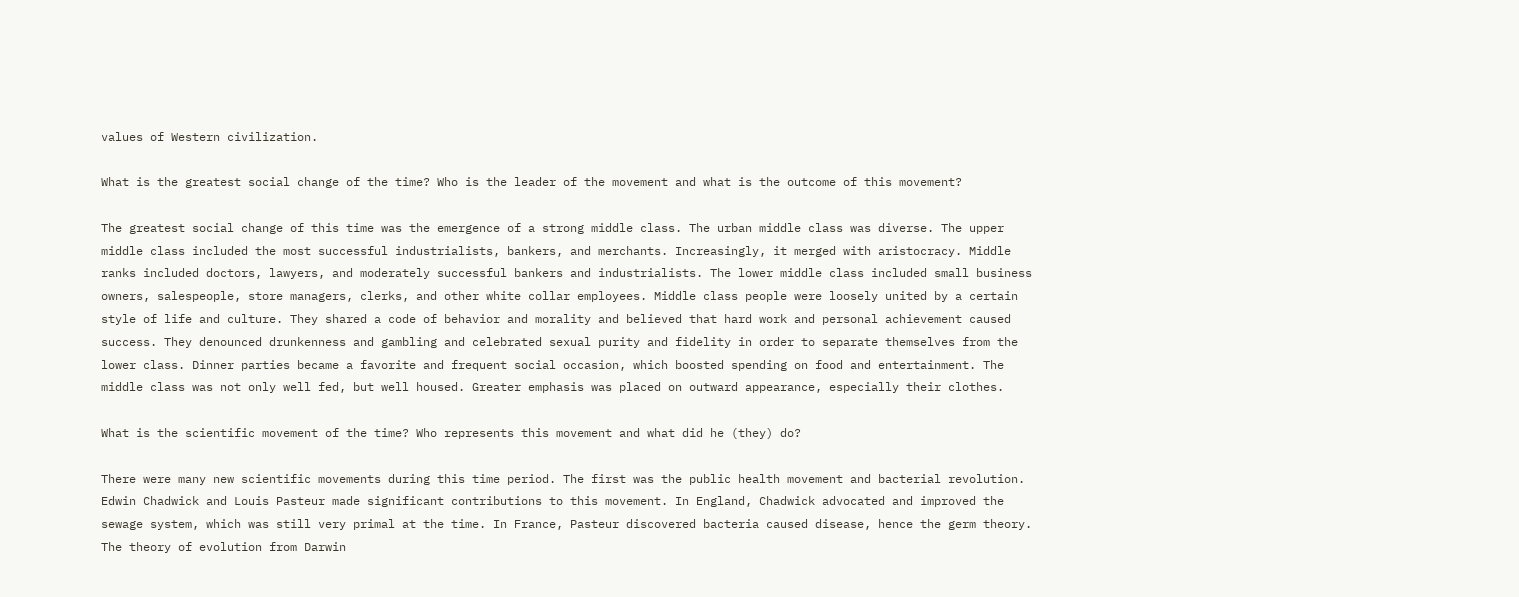values of Western civilization.

What is the greatest social change of the time? Who is the leader of the movement and what is the outcome of this movement?

The greatest social change of this time was the emergence of a strong middle class. The urban middle class was diverse. The upper middle class included the most successful industrialists, bankers, and merchants. Increasingly, it merged with aristocracy. Middle ranks included doctors, lawyers, and moderately successful bankers and industrialists. The lower middle class included small business owners, salespeople, store managers, clerks, and other white collar employees. Middle class people were loosely united by a certain style of life and culture. They shared a code of behavior and morality and believed that hard work and personal achievement caused success. They denounced drunkenness and gambling and celebrated sexual purity and fidelity in order to separate themselves from the lower class. Dinner parties became a favorite and frequent social occasion, which boosted spending on food and entertainment. The middle class was not only well fed, but well housed. Greater emphasis was placed on outward appearance, especially their clothes.

What is the scientific movement of the time? Who represents this movement and what did he (they) do?

There were many new scientific movements during this time period. The first was the public health movement and bacterial revolution. Edwin Chadwick and Louis Pasteur made significant contributions to this movement. In England, Chadwick advocated and improved the sewage system, which was still very primal at the time. In France, Pasteur discovered bacteria caused disease, hence the germ theory. The theory of evolution from Darwin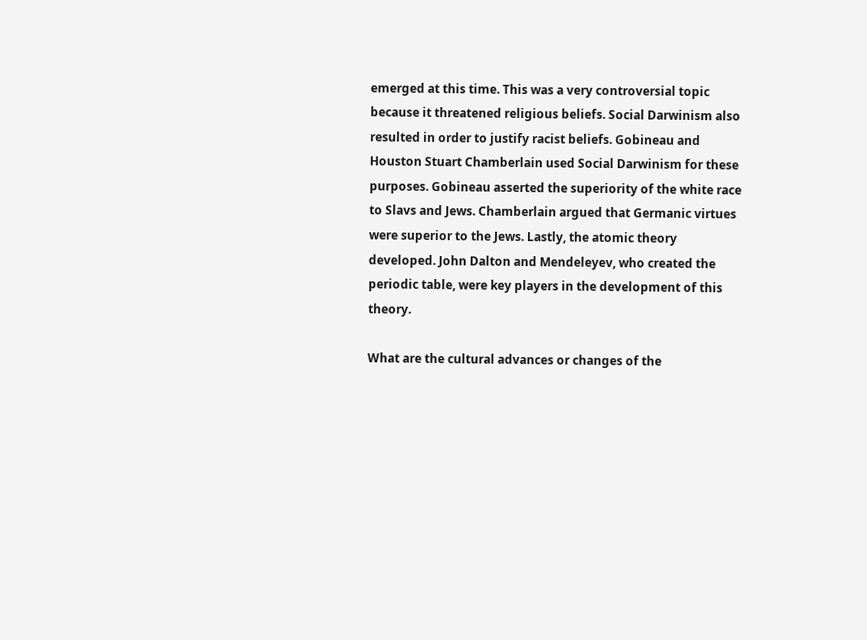emerged at this time. This was a very controversial topic because it threatened religious beliefs. Social Darwinism also resulted in order to justify racist beliefs. Gobineau and Houston Stuart Chamberlain used Social Darwinism for these purposes. Gobineau asserted the superiority of the white race to Slavs and Jews. Chamberlain argued that Germanic virtues were superior to the Jews. Lastly, the atomic theory developed. John Dalton and Mendeleyev, who created the periodic table, were key players in the development of this theory.

What are the cultural advances or changes of the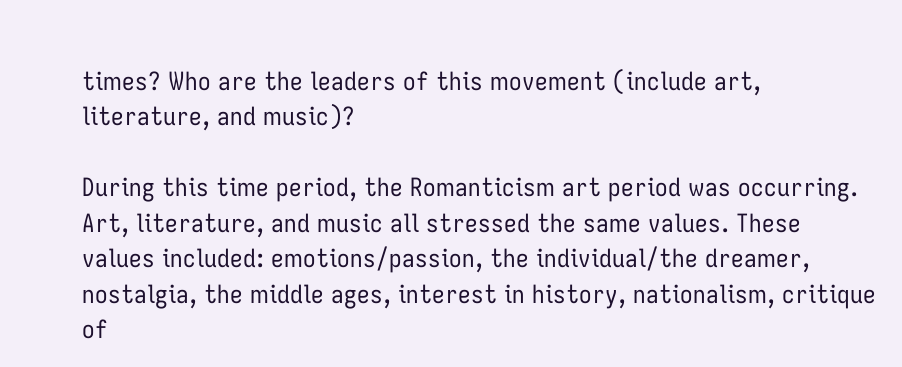times? Who are the leaders of this movement (include art, literature, and music)?

During this time period, the Romanticism art period was occurring. Art, literature, and music all stressed the same values. These values included: emotions/passion, the individual/the dreamer, nostalgia, the middle ages, interest in history, nationalism, critique of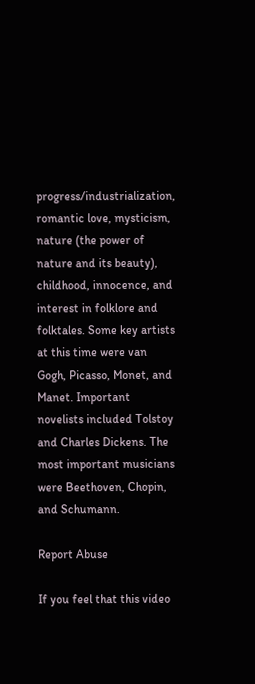progress/industrialization, romantic love, mysticism, nature (the power of nature and its beauty), childhood, innocence, and interest in folklore and folktales. Some key artists at this time were van Gogh, Picasso, Monet, and Manet. Important novelists included Tolstoy and Charles Dickens. The most important musicians were Beethoven, Chopin, and Schumann.

Report Abuse

If you feel that this video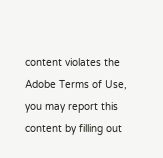content violates the Adobe Terms of Use, you may report this content by filling out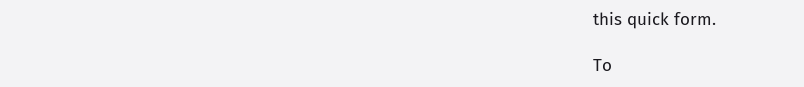this quick form.

To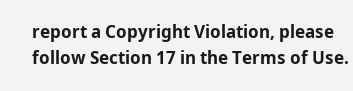report a Copyright Violation, please follow Section 17 in the Terms of Use.